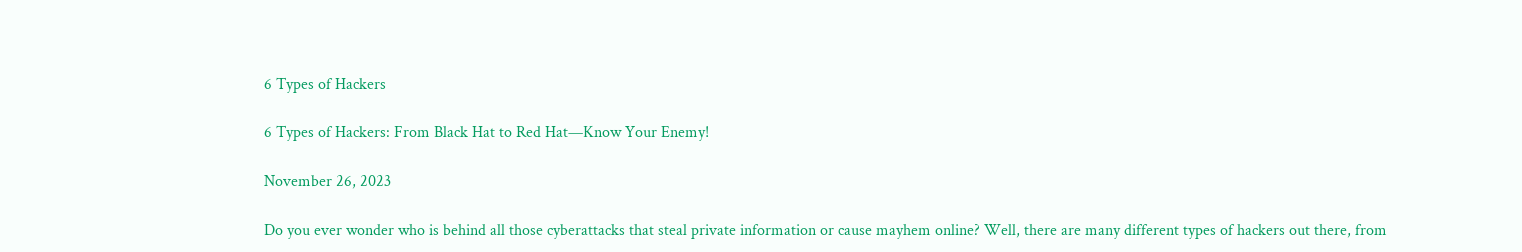6 Types of Hackers

6 Types of Hackers: From Black Hat to Red Hat—Know Your Enemy!

November 26, 2023

Do you ever wonder who is behind all those cyberattacks that steal private information or cause mayhem online? Well, there are many different types of hackers out there, from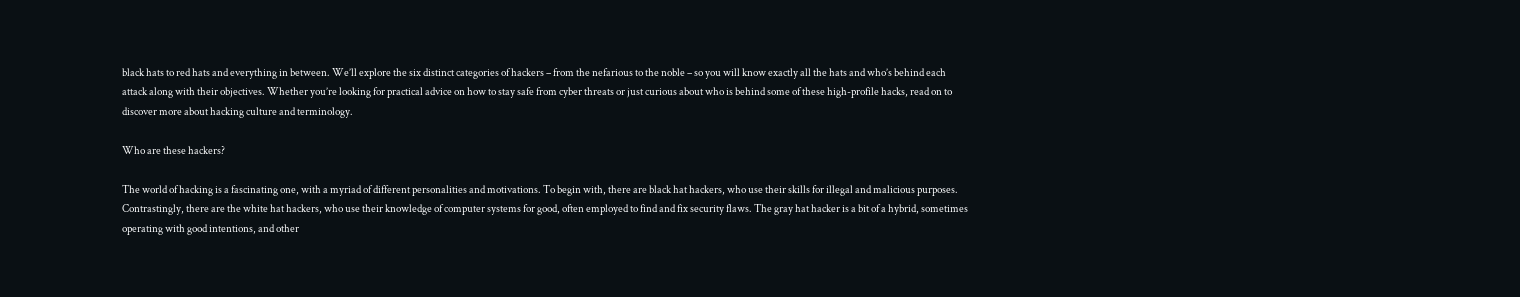black hats to red hats and everything in between. We’ll explore the six distinct categories of hackers – from the nefarious to the noble – so you will know exactly all the hats and who’s behind each attack along with their objectives. Whether you’re looking for practical advice on how to stay safe from cyber threats or just curious about who is behind some of these high-profile hacks, read on to discover more about hacking culture and terminology.

Who are these hackers?

The world of hacking is a fascinating one, with a myriad of different personalities and motivations. To begin with, there are black hat hackers, who use their skills for illegal and malicious purposes. Contrastingly, there are the white hat hackers, who use their knowledge of computer systems for good, often employed to find and fix security flaws. The gray hat hacker is a bit of a hybrid, sometimes operating with good intentions, and other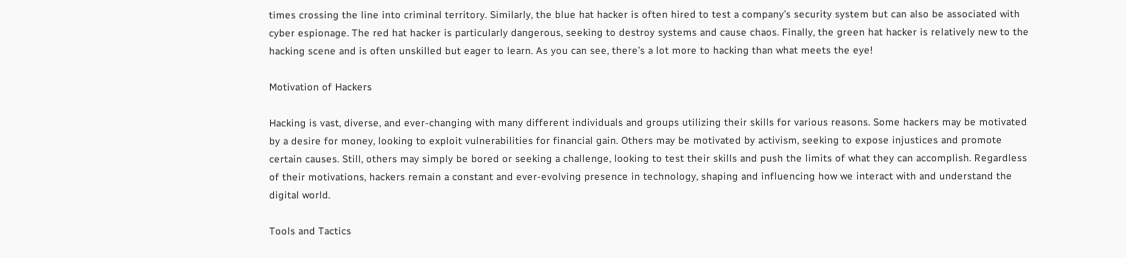times crossing the line into criminal territory. Similarly, the blue hat hacker is often hired to test a company’s security system but can also be associated with cyber espionage. The red hat hacker is particularly dangerous, seeking to destroy systems and cause chaos. Finally, the green hat hacker is relatively new to the hacking scene and is often unskilled but eager to learn. As you can see, there’s a lot more to hacking than what meets the eye!

Motivation of Hackers

Hacking is vast, diverse, and ever-changing with many different individuals and groups utilizing their skills for various reasons. Some hackers may be motivated by a desire for money, looking to exploit vulnerabilities for financial gain. Others may be motivated by activism, seeking to expose injustices and promote certain causes. Still, others may simply be bored or seeking a challenge, looking to test their skills and push the limits of what they can accomplish. Regardless of their motivations, hackers remain a constant and ever-evolving presence in technology, shaping and influencing how we interact with and understand the digital world.

Tools and Tactics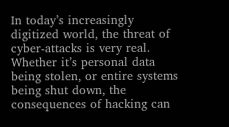In today’s increasingly digitized world, the threat of cyber-attacks is very real. Whether it’s personal data being stolen, or entire systems being shut down, the consequences of hacking can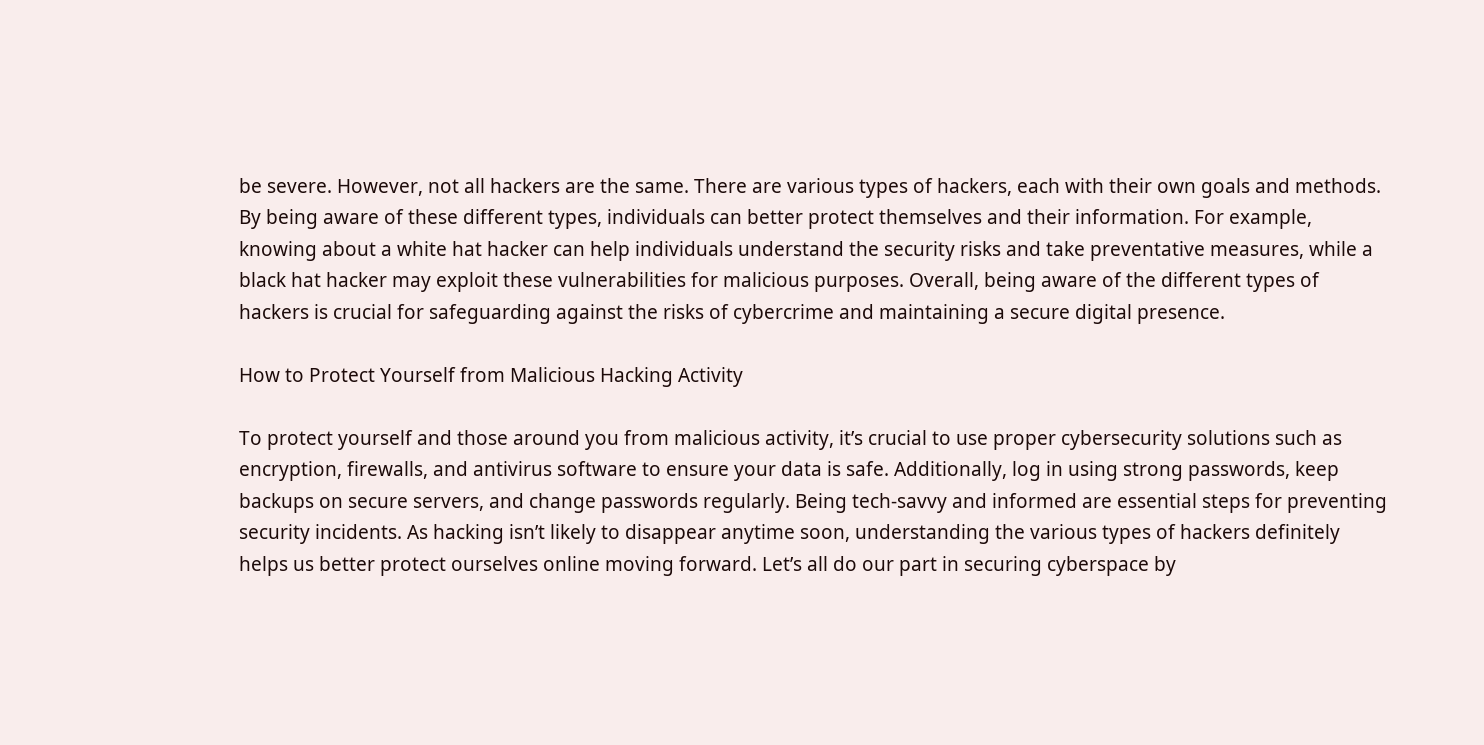be severe. However, not all hackers are the same. There are various types of hackers, each with their own goals and methods. By being aware of these different types, individuals can better protect themselves and their information. For example, knowing about a white hat hacker can help individuals understand the security risks and take preventative measures, while a black hat hacker may exploit these vulnerabilities for malicious purposes. Overall, being aware of the different types of hackers is crucial for safeguarding against the risks of cybercrime and maintaining a secure digital presence.

How to Protect Yourself from Malicious Hacking Activity

To protect yourself and those around you from malicious activity, it’s crucial to use proper cybersecurity solutions such as encryption, firewalls, and antivirus software to ensure your data is safe. Additionally, log in using strong passwords, keep backups on secure servers, and change passwords regularly. Being tech-savvy and informed are essential steps for preventing security incidents. As hacking isn’t likely to disappear anytime soon, understanding the various types of hackers definitely helps us better protect ourselves online moving forward. Let’s all do our part in securing cyberspace by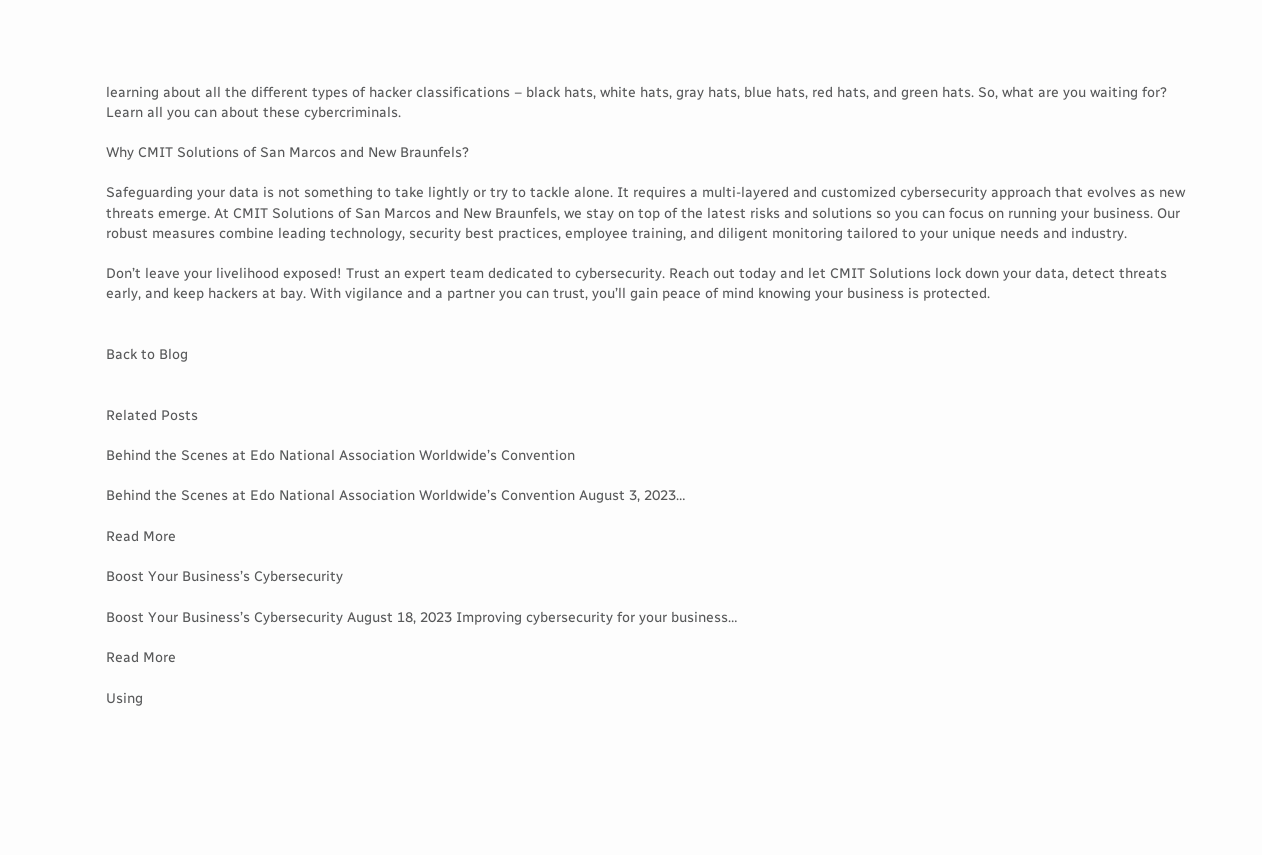learning about all the different types of hacker classifications – black hats, white hats, gray hats, blue hats, red hats, and green hats. So, what are you waiting for? Learn all you can about these cybercriminals.

Why CMIT Solutions of San Marcos and New Braunfels?

Safeguarding your data is not something to take lightly or try to tackle alone. It requires a multi-layered and customized cybersecurity approach that evolves as new threats emerge. At CMIT Solutions of San Marcos and New Braunfels, we stay on top of the latest risks and solutions so you can focus on running your business. Our robust measures combine leading technology, security best practices, employee training, and diligent monitoring tailored to your unique needs and industry.

Don’t leave your livelihood exposed! Trust an expert team dedicated to cybersecurity. Reach out today and let CMIT Solutions lock down your data, detect threats early, and keep hackers at bay. With vigilance and a partner you can trust, you’ll gain peace of mind knowing your business is protected.


Back to Blog


Related Posts

Behind the Scenes at Edo National Association Worldwide’s Convention

Behind the Scenes at Edo National Association Worldwide’s Convention August 3, 2023…

Read More

Boost Your Business’s Cybersecurity

Boost Your Business’s Cybersecurity August 18, 2023 Improving cybersecurity for your business…

Read More

Using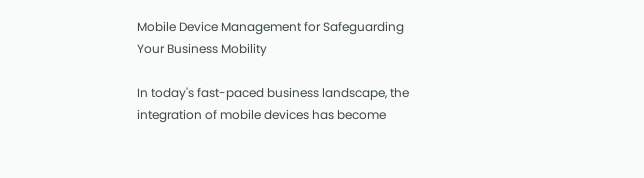Mobile Device Management for Safeguarding Your Business Mobility

In today's fast-paced business landscape, the integration of mobile devices has become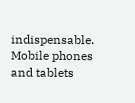indispensable. Mobile phones and tablets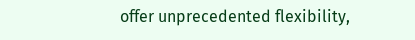offer unprecedented flexibility,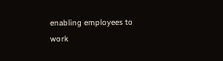enabling employees to
work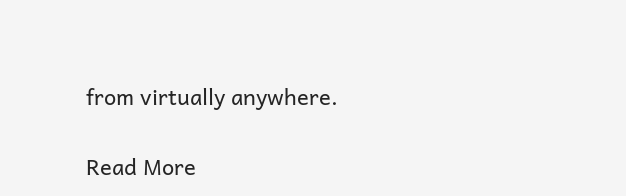from virtually anywhere.

Read More